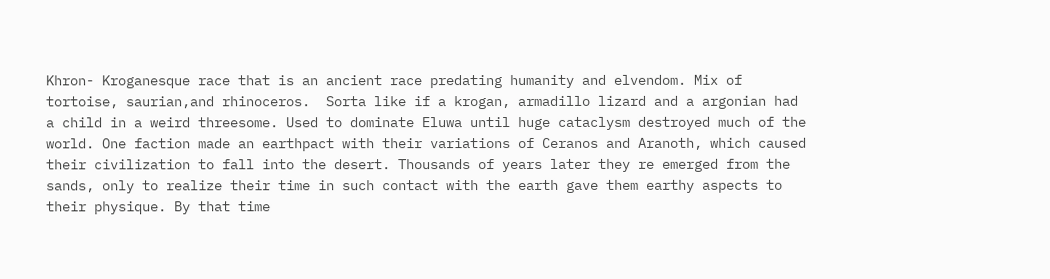Khron- Kroganesque race that is an ancient race predating humanity and elvendom. Mix of tortoise, saurian,and rhinoceros.  Sorta like if a krogan, armadillo lizard and a argonian had a child in a weird threesome. Used to dominate Eluwa until huge cataclysm destroyed much of the world. One faction made an earthpact with their variations of Ceranos and Aranoth, which caused their civilization to fall into the desert. Thousands of years later they re emerged from the sands, only to realize their time in such contact with the earth gave them earthy aspects to their physique. By that time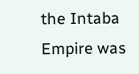the Intaba Empire was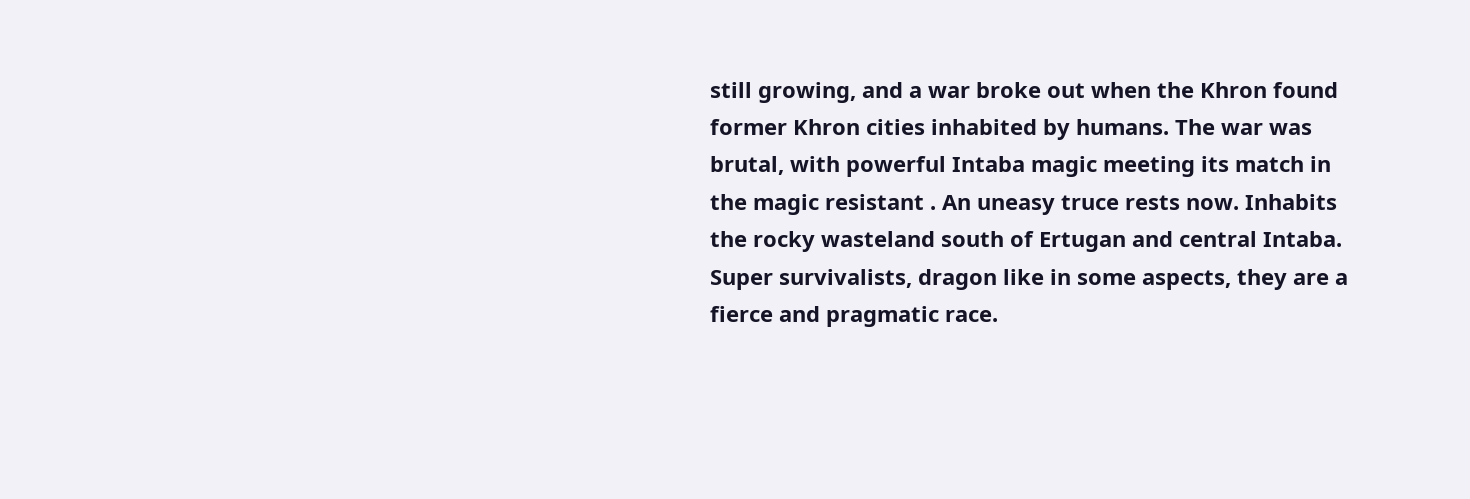still growing, and a war broke out when the Khron found former Khron cities inhabited by humans. The war was brutal, with powerful Intaba magic meeting its match in the magic resistant . An uneasy truce rests now. Inhabits the rocky wasteland south of Ertugan and central Intaba. Super survivalists, dragon like in some aspects, they are a fierce and pragmatic race.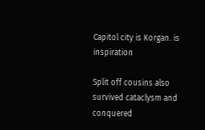Capitol city is Korgan. is inspiration

Split off cousins also survived cataclysm and conquered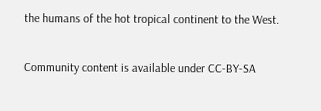the humans of the hot tropical continent to the West.

Community content is available under CC-BY-SA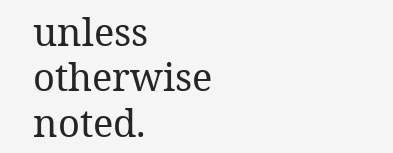unless otherwise noted.